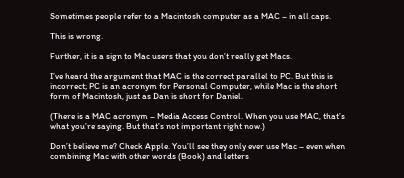Sometimes people refer to a Macintosh computer as a MAC – in all caps.

This is wrong.

Further, it is a sign to Mac users that you don’t really get Macs.

I’ve heard the argument that MAC is the correct parallel to PC. But this is incorrect; PC is an acronym for Personal Computer, while Mac is the short form of Macintosh, just as Dan is short for Daniel.

(There is a MAC acronym – Media Access Control. When you use MAC, that’s what you’re saying. But that’s not important right now.)

Don’t believe me? Check Apple. You’ll see they only ever use Mac – even when combining Mac with other words (Book) and letters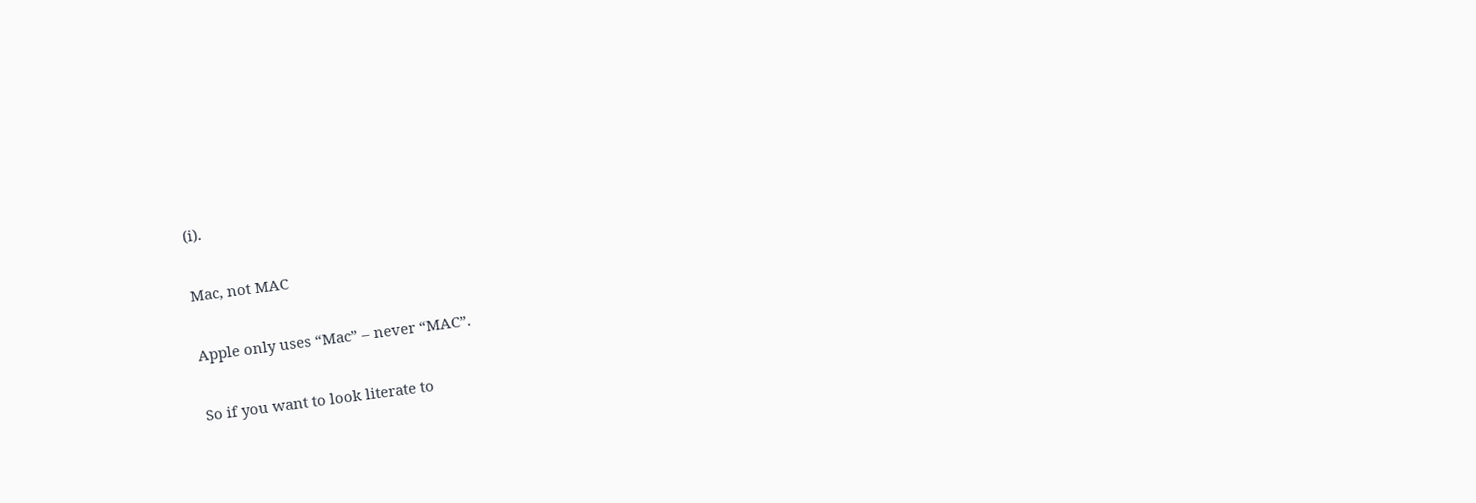(i).

Mac, not MAC

Apple only uses “Mac” – never “MAC”.

So if you want to look literate to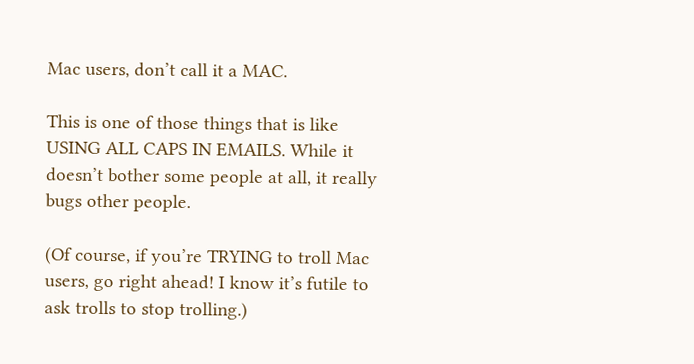Mac users, don’t call it a MAC.

This is one of those things that is like USING ALL CAPS IN EMAILS. While it doesn’t bother some people at all, it really bugs other people.

(Of course, if you’re TRYING to troll Mac users, go right ahead! I know it’s futile to ask trolls to stop trolling.)